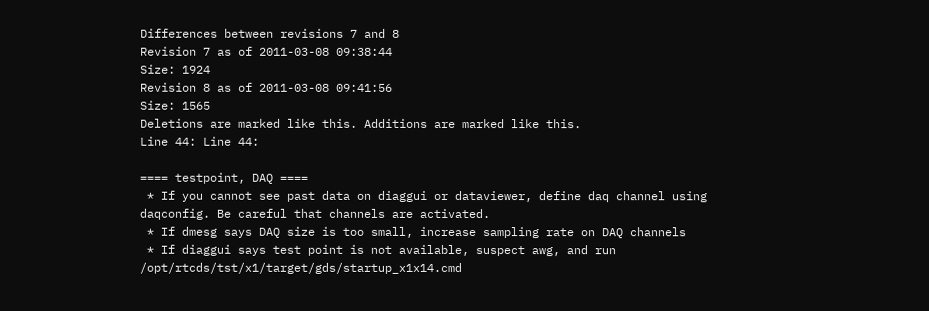Differences between revisions 7 and 8
Revision 7 as of 2011-03-08 09:38:44
Size: 1924
Revision 8 as of 2011-03-08 09:41:56
Size: 1565
Deletions are marked like this. Additions are marked like this.
Line 44: Line 44:

==== testpoint, DAQ ====
 * If you cannot see past data on diaggui or dataviewer, define daq channel using daqconfig. Be careful that channels are activated.
 * If dmesg says DAQ size is too small, increase sampling rate on DAQ channels
 * If diaggui says test point is not available, suspect awg, and run /opt/rtcds/tst/x1/target/gds/startup_x1x14.cmd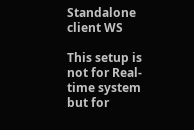Standalone client WS

This setup is not for Real-time system but for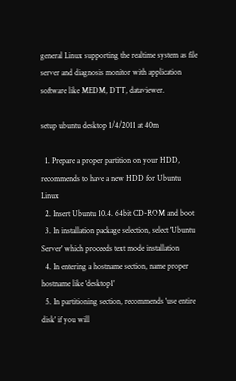general Linux supporting the realtime system as file server and diagnosis monitor with application software like MEDM, DTT, dataviewer.

setup ubuntu desktop 1/4/2011 at 40m

  1. Prepare a proper partition on your HDD, recommends to have a new HDD for Ubuntu Linux
  2. Insert Ubuntu 10.4. 64bit CD-ROM and boot
  3. In installation package selection, select 'Ubuntu Server' which proceeds text mode installation
  4. In entering a hostname section, name proper hostname like 'desktop1'
  5. In partitioning section, recommends 'use entire disk' if you will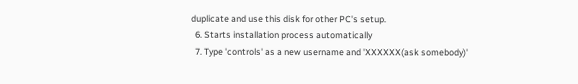duplicate and use this disk for other PC's setup.
  6. Starts installation process automatically
  7. Type 'controls' as a new username and 'XXXXXX(ask somebody)'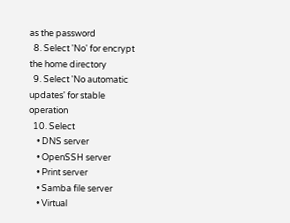as the password
  8. Select 'No' for encrypt the home directory
  9. Select 'No automatic updates' for stable operation
  10. Select
    • DNS server
    • OpenSSH server
    • Print server
    • Samba file server
    • Virtual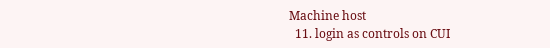Machine host
  11. login as controls on CUI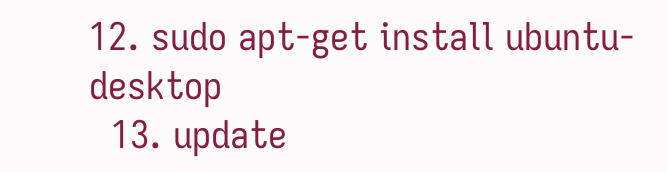12. sudo apt-get install ubuntu-desktop
  13. update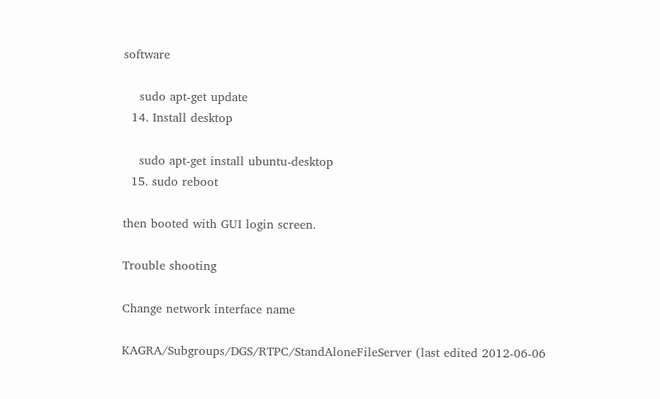software

    sudo apt-get update
  14. Install desktop

    sudo apt-get install ubuntu-desktop
  15. sudo reboot

then booted with GUI login screen.

Trouble shooting

Change network interface name

KAGRA/Subgroups/DGS/RTPC/StandAloneFileServer (last edited 2012-06-06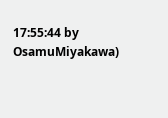17:55:44 by OsamuMiyakawa)